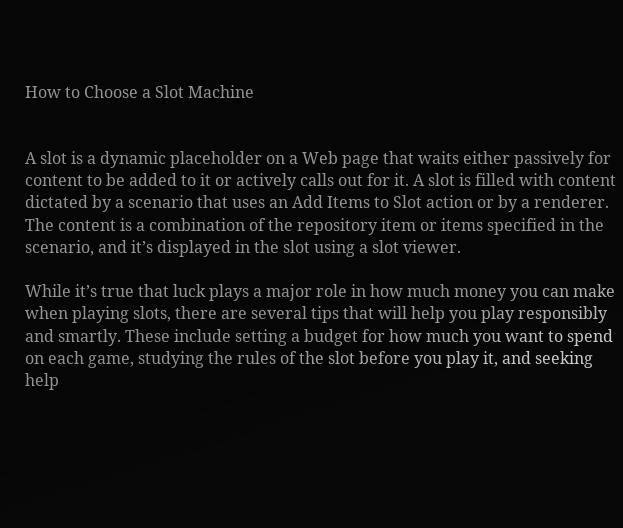How to Choose a Slot Machine


A slot is a dynamic placeholder on a Web page that waits either passively for content to be added to it or actively calls out for it. A slot is filled with content dictated by a scenario that uses an Add Items to Slot action or by a renderer. The content is a combination of the repository item or items specified in the scenario, and it’s displayed in the slot using a slot viewer.

While it’s true that luck plays a major role in how much money you can make when playing slots, there are several tips that will help you play responsibly and smartly. These include setting a budget for how much you want to spend on each game, studying the rules of the slot before you play it, and seeking help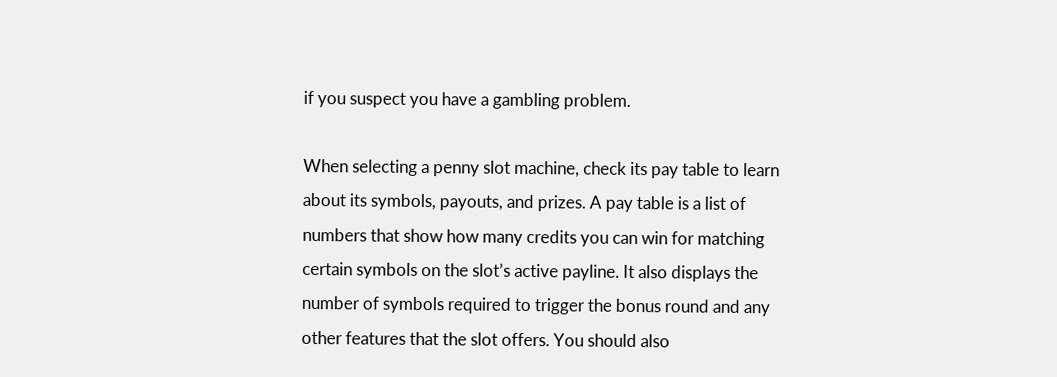if you suspect you have a gambling problem.

When selecting a penny slot machine, check its pay table to learn about its symbols, payouts, and prizes. A pay table is a list of numbers that show how many credits you can win for matching certain symbols on the slot’s active payline. It also displays the number of symbols required to trigger the bonus round and any other features that the slot offers. You should also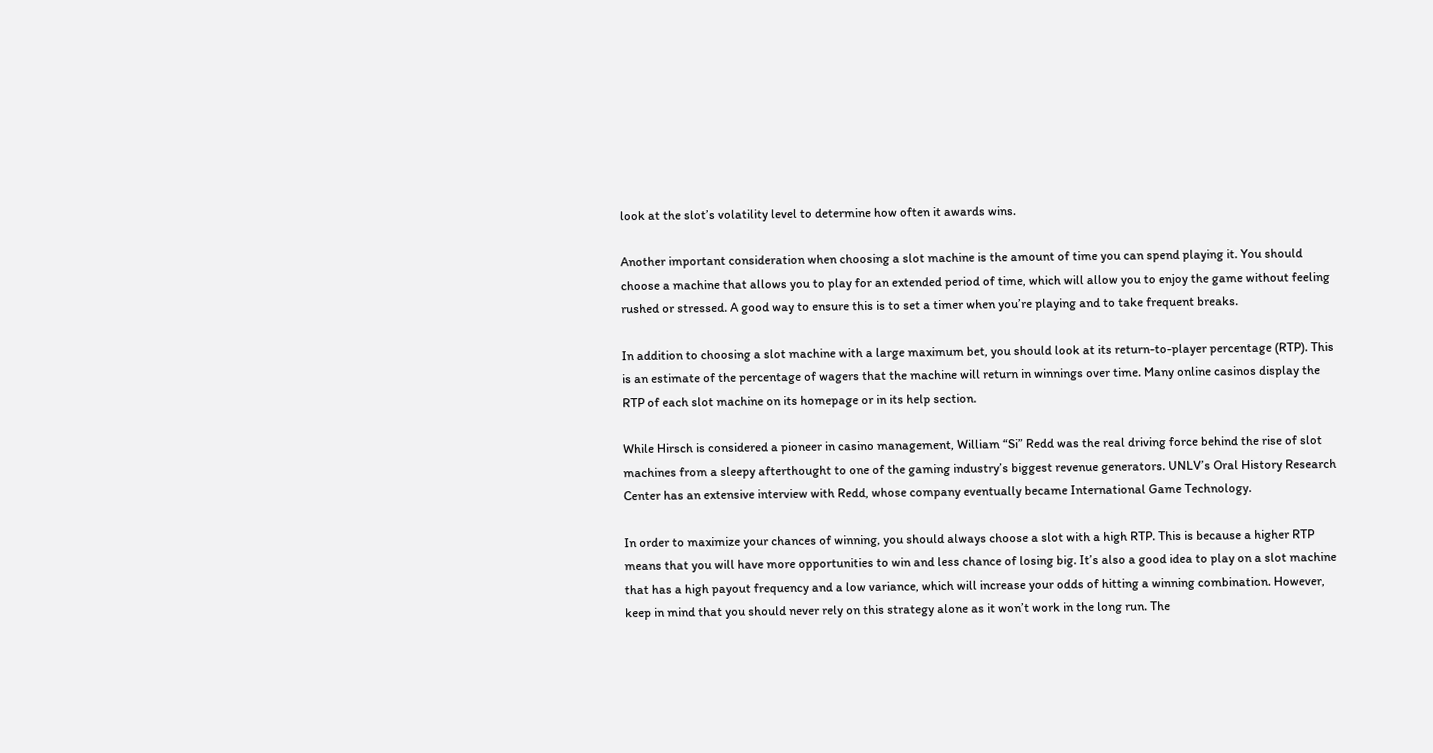look at the slot’s volatility level to determine how often it awards wins.

Another important consideration when choosing a slot machine is the amount of time you can spend playing it. You should choose a machine that allows you to play for an extended period of time, which will allow you to enjoy the game without feeling rushed or stressed. A good way to ensure this is to set a timer when you’re playing and to take frequent breaks.

In addition to choosing a slot machine with a large maximum bet, you should look at its return-to-player percentage (RTP). This is an estimate of the percentage of wagers that the machine will return in winnings over time. Many online casinos display the RTP of each slot machine on its homepage or in its help section.

While Hirsch is considered a pioneer in casino management, William “Si” Redd was the real driving force behind the rise of slot machines from a sleepy afterthought to one of the gaming industry’s biggest revenue generators. UNLV’s Oral History Research Center has an extensive interview with Redd, whose company eventually became International Game Technology.

In order to maximize your chances of winning, you should always choose a slot with a high RTP. This is because a higher RTP means that you will have more opportunities to win and less chance of losing big. It’s also a good idea to play on a slot machine that has a high payout frequency and a low variance, which will increase your odds of hitting a winning combination. However, keep in mind that you should never rely on this strategy alone as it won’t work in the long run. The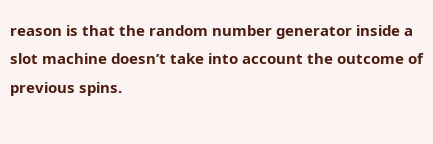reason is that the random number generator inside a slot machine doesn’t take into account the outcome of previous spins.